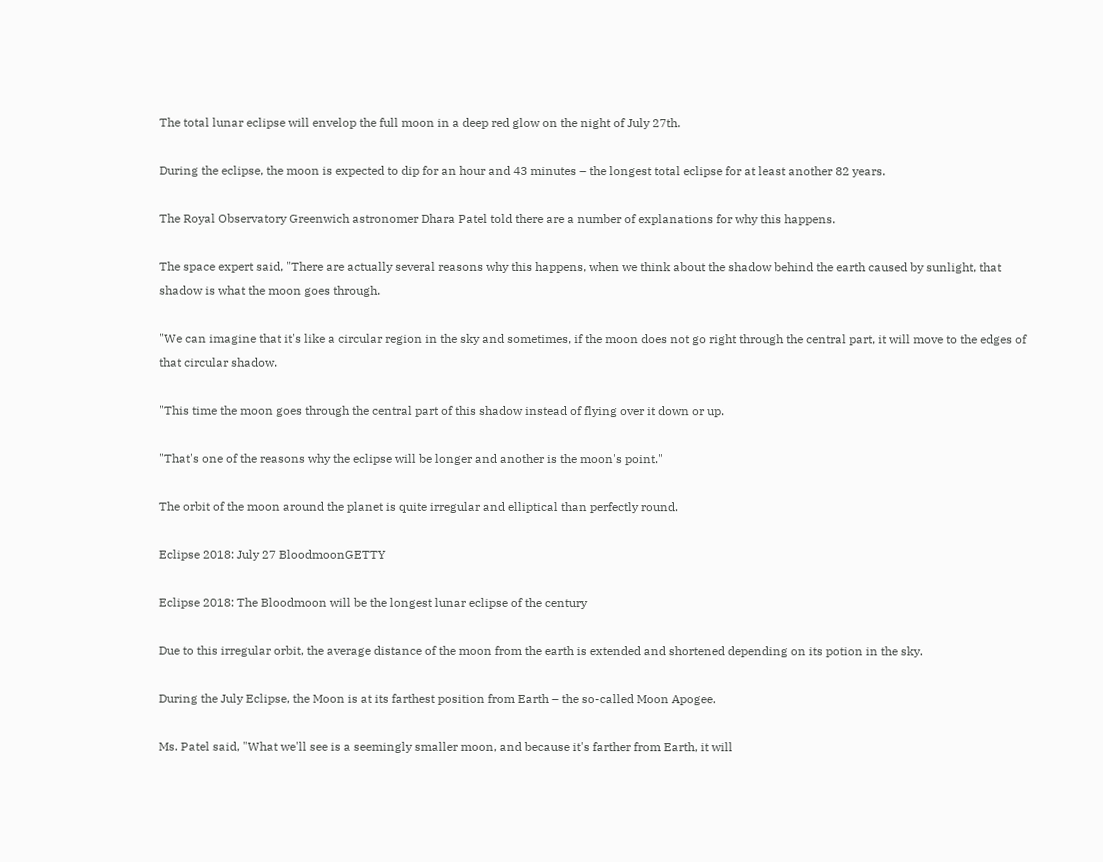The total lunar eclipse will envelop the full moon in a deep red glow on the night of July 27th.

During the eclipse, the moon is expected to dip for an hour and 43 minutes – the longest total eclipse for at least another 82 years.

The Royal Observatory Greenwich astronomer Dhara Patel told there are a number of explanations for why this happens.

The space expert said, "There are actually several reasons why this happens, when we think about the shadow behind the earth caused by sunlight, that shadow is what the moon goes through.

"We can imagine that it's like a circular region in the sky and sometimes, if the moon does not go right through the central part, it will move to the edges of that circular shadow.

"This time the moon goes through the central part of this shadow instead of flying over it down or up.

"That's one of the reasons why the eclipse will be longer and another is the moon's point."

The orbit of the moon around the planet is quite irregular and elliptical than perfectly round.

Eclipse 2018: July 27 BloodmoonGETTY

Eclipse 2018: The Bloodmoon will be the longest lunar eclipse of the century

Due to this irregular orbit, the average distance of the moon from the earth is extended and shortened depending on its potion in the sky.

During the July Eclipse, the Moon is at its farthest position from Earth – the so-called Moon Apogee.

Ms. Patel said, "What we'll see is a seemingly smaller moon, and because it's farther from Earth, it will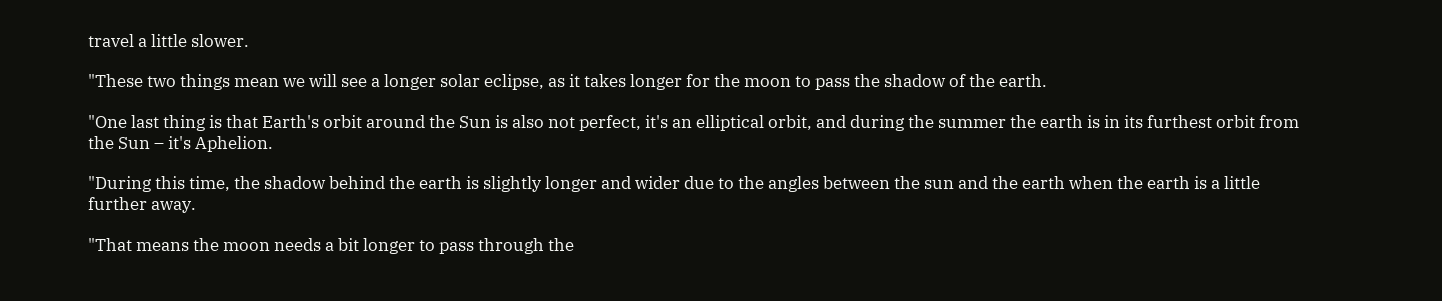travel a little slower.

"These two things mean we will see a longer solar eclipse, as it takes longer for the moon to pass the shadow of the earth.

"One last thing is that Earth's orbit around the Sun is also not perfect, it's an elliptical orbit, and during the summer the earth is in its furthest orbit from the Sun – it's Aphelion.

"During this time, the shadow behind the earth is slightly longer and wider due to the angles between the sun and the earth when the earth is a little further away.

"That means the moon needs a bit longer to pass through the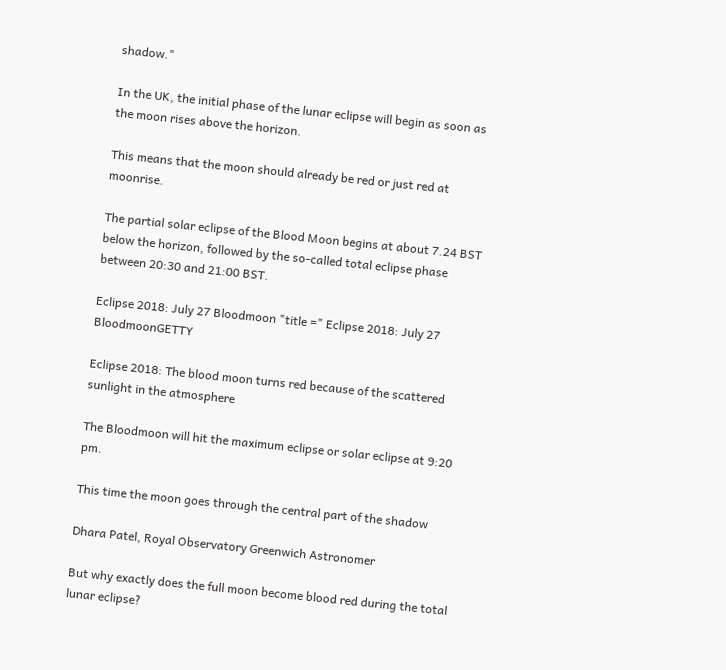shadow."

In the UK, the initial phase of the lunar eclipse will begin as soon as the moon rises above the horizon.

This means that the moon should already be red or just red at moonrise.

The partial solar eclipse of the Blood Moon begins at about 7.24 BST below the horizon, followed by the so-called total eclipse phase between 20:30 and 21:00 BST.

Eclipse 2018: July 27 Bloodmoon "title =" Eclipse 2018: July 27 BloodmoonGETTY

Eclipse 2018: The blood moon turns red because of the scattered sunlight in the atmosphere

The Bloodmoon will hit the maximum eclipse or solar eclipse at 9:20 pm.

This time the moon goes through the central part of the shadow

Dhara Patel, Royal Observatory Greenwich Astronomer

But why exactly does the full moon become blood red during the total lunar eclipse?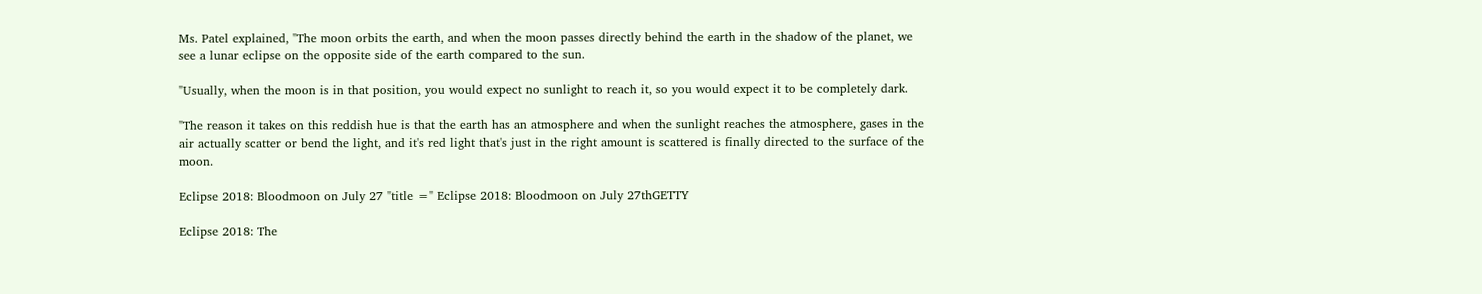Ms. Patel explained, "The moon orbits the earth, and when the moon passes directly behind the earth in the shadow of the planet, we see a lunar eclipse on the opposite side of the earth compared to the sun.

"Usually, when the moon is in that position, you would expect no sunlight to reach it, so you would expect it to be completely dark.

"The reason it takes on this reddish hue is that the earth has an atmosphere and when the sunlight reaches the atmosphere, gases in the air actually scatter or bend the light, and it's red light that's just in the right amount is scattered is finally directed to the surface of the moon.

Eclipse 2018: Bloodmoon on July 27 "title =" Eclipse 2018: Bloodmoon on July 27thGETTY

Eclipse 2018: The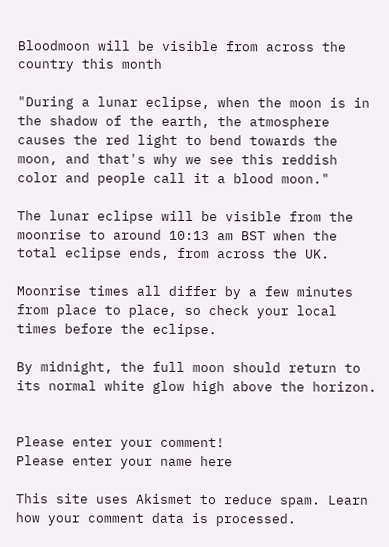Bloodmoon will be visible from across the country this month

"During a lunar eclipse, when the moon is in the shadow of the earth, the atmosphere causes the red light to bend towards the moon, and that's why we see this reddish color and people call it a blood moon."

The lunar eclipse will be visible from the moonrise to around 10:13 am BST when the total eclipse ends, from across the UK.

Moonrise times all differ by a few minutes from place to place, so check your local times before the eclipse.

By midnight, the full moon should return to its normal white glow high above the horizon.


Please enter your comment!
Please enter your name here

This site uses Akismet to reduce spam. Learn how your comment data is processed.